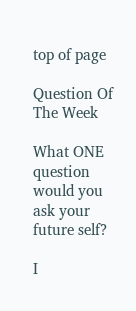top of page

Question Of The Week

What ONE question would you ask your future self?

I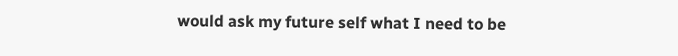would ask my future self what I need to be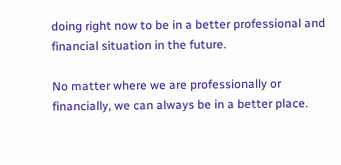doing right now to be in a better professional and financial situation in the future.

No matter where we are professionally or financially, we can always be in a better place.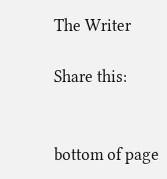The Writer

Share this:


bottom of page